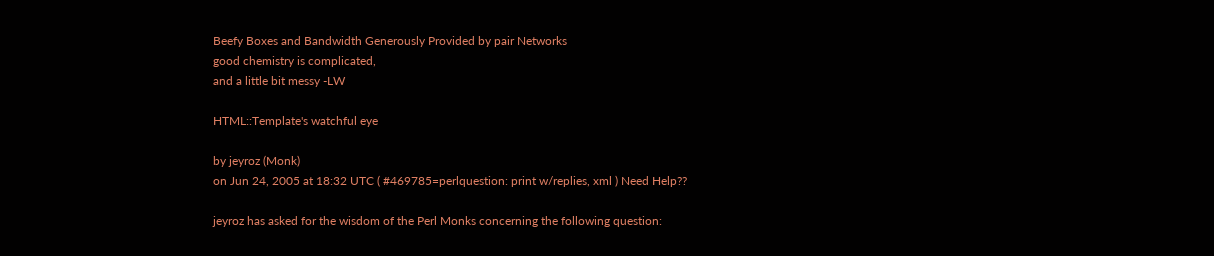Beefy Boxes and Bandwidth Generously Provided by pair Networks
good chemistry is complicated,
and a little bit messy -LW

HTML::Template's watchful eye

by jeyroz (Monk)
on Jun 24, 2005 at 18:32 UTC ( #469785=perlquestion: print w/replies, xml ) Need Help??

jeyroz has asked for the wisdom of the Perl Monks concerning the following question: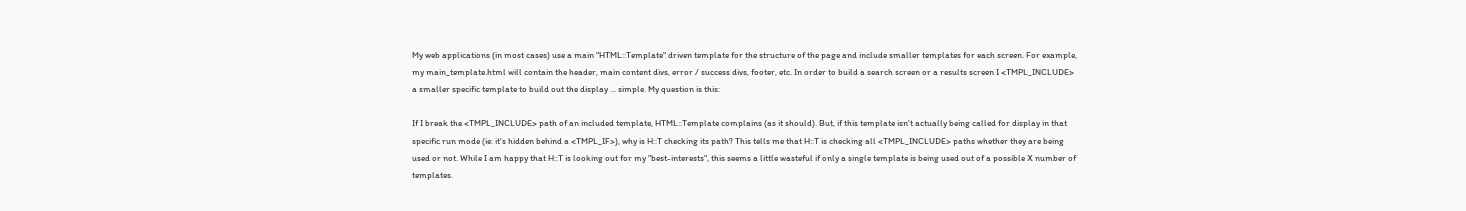My web applications (in most cases) use a main "HTML::Template" driven template for the structure of the page and include smaller templates for each screen. For example, my main_template.html will contain the header, main content divs, error / success divs, footer, etc. In order to build a search screen or a results screen I <TMPL_INCLUDE> a smaller specific template to build out the display ... simple. My question is this:

If I break the <TMPL_INCLUDE> path of an included template, HTML::Template complains (as it should). But, if this template isn't actually being called for display in that specific run mode (ie: it's hidden behind a <TMPL_IF>), why is H::T checking its path? This tells me that H::T is checking all <TMPL_INCLUDE> paths whether they are being used or not. While I am happy that H::T is looking out for my "best-interests", this seems a little wasteful if only a single template is being used out of a possible X number of templates.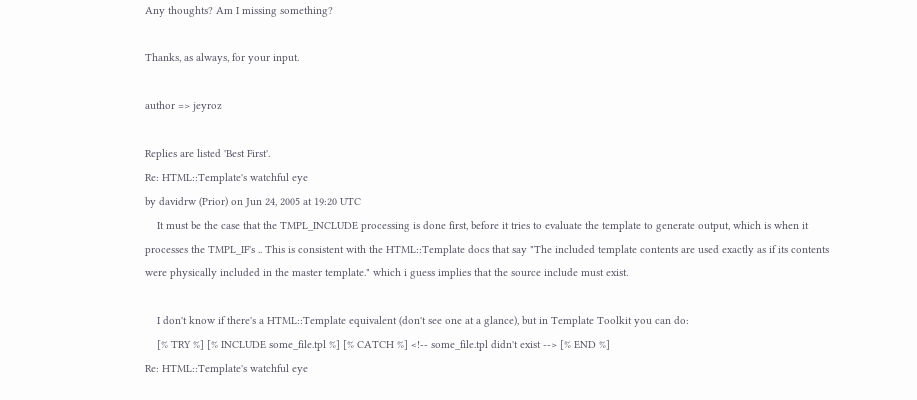Any thoughts? Am I missing something?

Thanks, as always, for your input.

author => jeyroz

Replies are listed 'Best First'.
Re: HTML::Template's watchful eye
by davidrw (Prior) on Jun 24, 2005 at 19:20 UTC
    It must be the case that the TMPL_INCLUDE processing is done first, before it tries to evaluate the template to generate output, which is when it processes the TMPL_IF's .. This is consistent with the HTML::Template docs that say "The included template contents are used exactly as if its contents were physically included in the master template." which i guess implies that the source include must exist.

    I don't know if there's a HTML::Template equivalent (don't see one at a glance), but in Template Toolkit you can do:
    [% TRY %] [% INCLUDE some_file.tpl %] [% CATCH %] <!-- some_file.tpl didn't exist --> [% END %]
Re: HTML::Template's watchful eye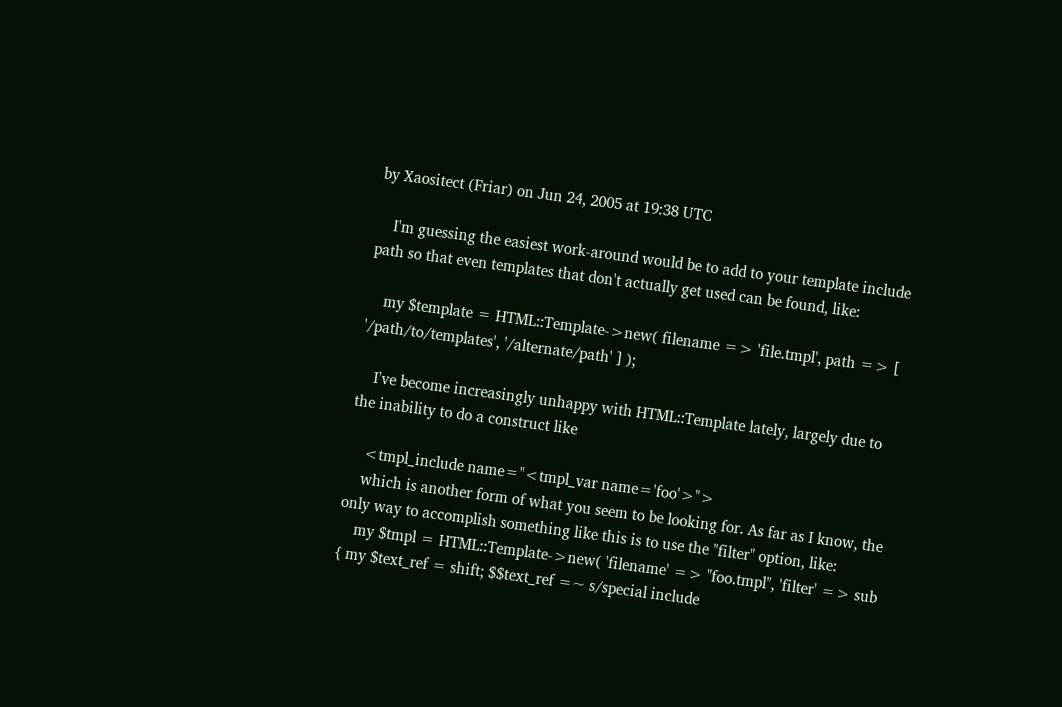by Xaositect (Friar) on Jun 24, 2005 at 19:38 UTC

    I'm guessing the easiest work-around would be to add to your template include path so that even templates that don't actually get used can be found, like:

    my $template = HTML::Template->new( filename => 'file.tmpl', path => [ '/path/to/templates', '/alternate/path' ] );

    I've become increasingly unhappy with HTML::Template lately, largely due to the inability to do a construct like

    <tmpl_include name="<tmpl_var name='foo'>">
    which is another form of what you seem to be looking for. As far as I know, the only way to accomplish something like this is to use the "filter" option, like:
    my $tmpl = HTML::Template->new( 'filename' => "foo.tmpl", 'filter' => sub { my $text_ref = shift; $$text_ref =~ s/special include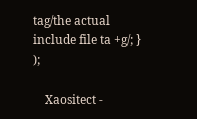tag/the actual include file ta +g/; } );

    Xaositect -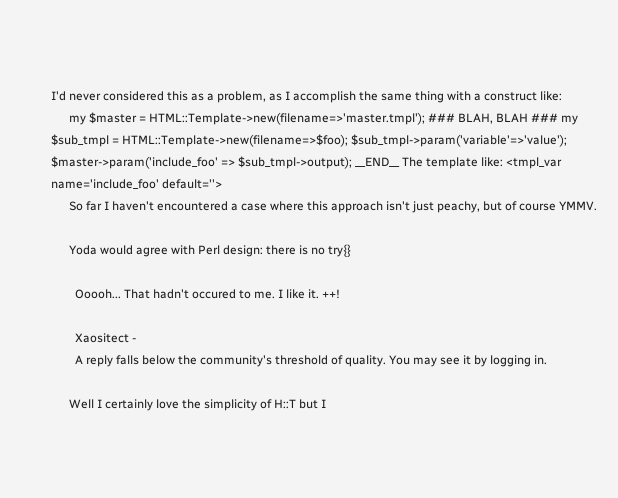I'd never considered this as a problem, as I accomplish the same thing with a construct like:
      my $master = HTML::Template->new(filename=>'master.tmpl'); ### BLAH, BLAH ### my $sub_tmpl = HTML::Template->new(filename=>$foo); $sub_tmpl->param('variable'=>'value'); $master->param('include_foo' => $sub_tmpl->output); __END__ The template like: <tmpl_var name='include_foo' default=''>
      So far I haven't encountered a case where this approach isn't just peachy, but of course YMMV.

      Yoda would agree with Perl design: there is no try{}

        Ooooh... That hadn't occured to me. I like it. ++!

        Xaositect -
        A reply falls below the community's threshold of quality. You may see it by logging in.

      Well I certainly love the simplicity of H::T but I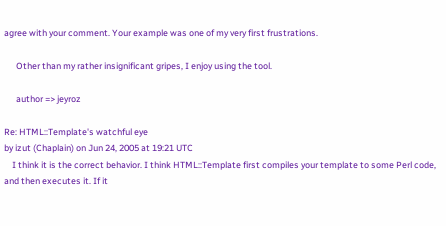agree with your comment. Your example was one of my very first frustrations.

      Other than my rather insignificant gripes, I enjoy using the tool.

      author => jeyroz

Re: HTML::Template's watchful eye
by izut (Chaplain) on Jun 24, 2005 at 19:21 UTC
    I think it is the correct behavior. I think HTML::Template first compiles your template to some Perl code, and then executes it. If it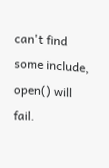can't find some include, open() will fail.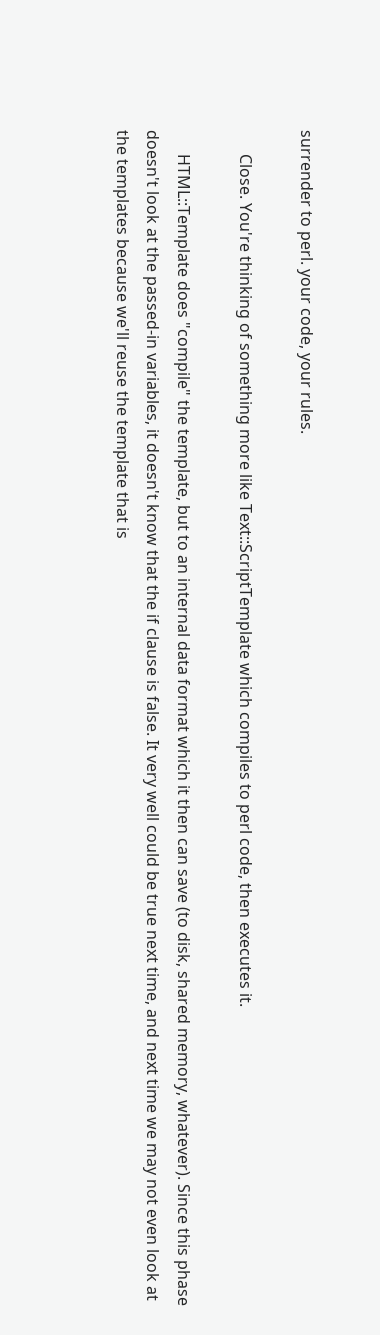surrender to perl. your code, your rules.

      Close. You're thinking of something more like Text::ScriptTemplate which compiles to perl code, then executes it.

      HTML::Template does "compile" the template, but to an internal data format which it then can save (to disk, shared memory, whatever). Since this phase doesn't look at the passed-in variables, it doesn't know that the if clause is false. It very well could be true next time, and next time we may not even look at the templates because we'll reuse the template that is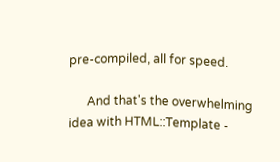pre-compiled, all for speed.

      And that's the overwhelming idea with HTML::Template -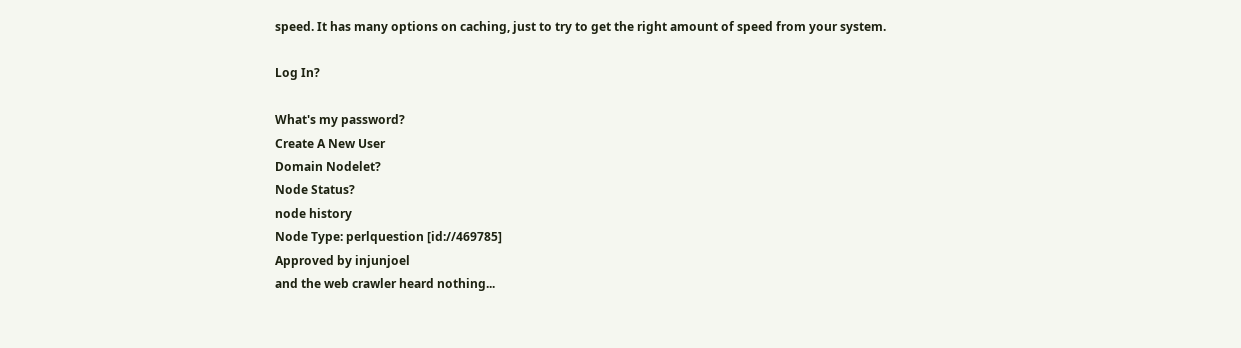speed. It has many options on caching, just to try to get the right amount of speed from your system.

Log In?

What's my password?
Create A New User
Domain Nodelet?
Node Status?
node history
Node Type: perlquestion [id://469785]
Approved by injunjoel
and the web crawler heard nothing...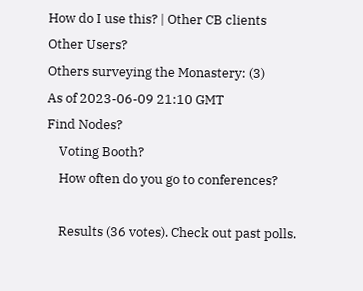How do I use this? | Other CB clients
Other Users?
Others surveying the Monastery: (3)
As of 2023-06-09 21:10 GMT
Find Nodes?
    Voting Booth?
    How often do you go to conferences?

    Results (36 votes). Check out past polls.